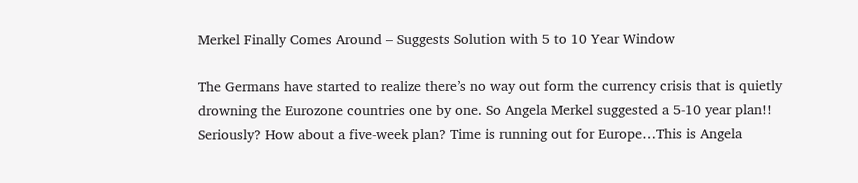Merkel Finally Comes Around – Suggests Solution with 5 to 10 Year Window

The Germans have started to realize there’s no way out form the currency crisis that is quietly drowning the Eurozone countries one by one. So Angela Merkel suggested a 5-10 year plan!! Seriously? How about a five-week plan? Time is running out for Europe…This is Angela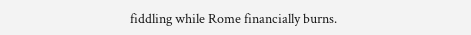fiddling while Rome financially burns.